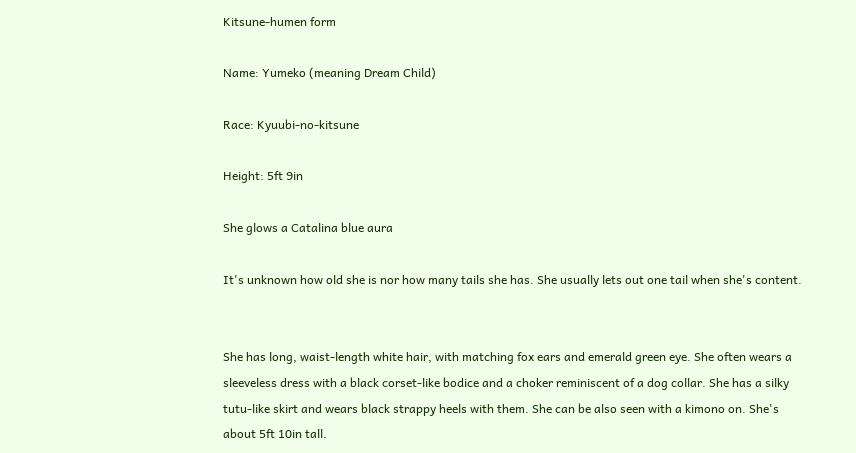Kitsune-humen form

Name: Yumeko (meaning Dream Child)

Race: Kyuubi-no-kitsune

Height: 5ft 9in

She glows a Catalina blue aura

It's unknown how old she is nor how many tails she has. She usually lets out one tail when she's content.


She has long, waist-length white hair, with matching fox ears and emerald green eye. She often wears a sleeveless dress with a black corset-like bodice and a choker reminiscent of a dog collar. She has a silky tutu-like skirt and wears black strappy heels with them. She can be also seen with a kimono on. She's about 5ft 10in tall.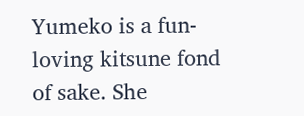Yumeko is a fun-loving kitsune fond of sake. She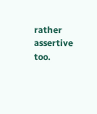rather assertive too.